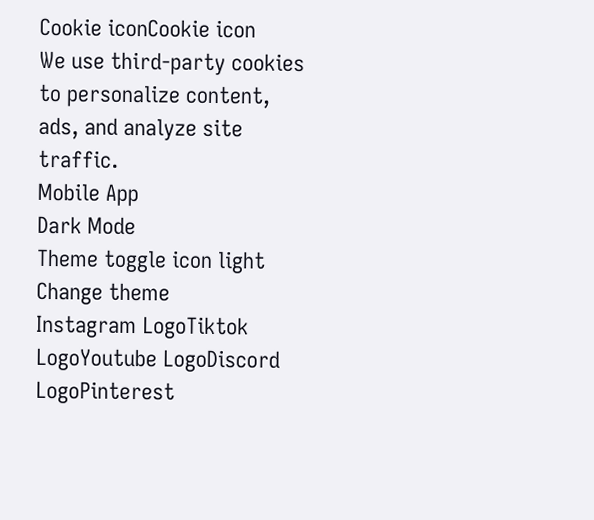Cookie iconCookie icon
We use third-party cookies to personalize content, ads, and analyze site traffic.
Mobile App
Dark Mode
Theme toggle icon light
Change theme
Instagram LogoTiktok LogoYoutube LogoDiscord LogoPinterest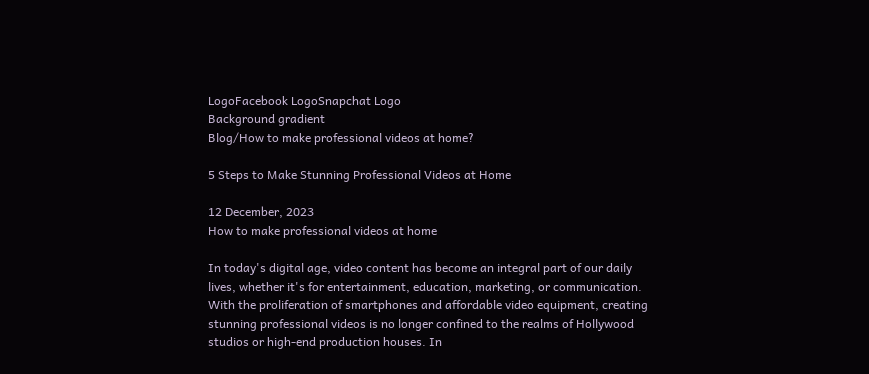LogoFacebook LogoSnapchat Logo
Background gradient
Blog/How to make professional videos at home?

5 Steps to Make Stunning Professional Videos at Home

12 December, 2023
How to make professional videos at home

In today's digital age, video content has become an integral part of our daily lives, whether it's for entertainment, education, marketing, or communication. With the proliferation of smartphones and affordable video equipment, creating stunning professional videos is no longer confined to the realms of Hollywood studios or high-end production houses. In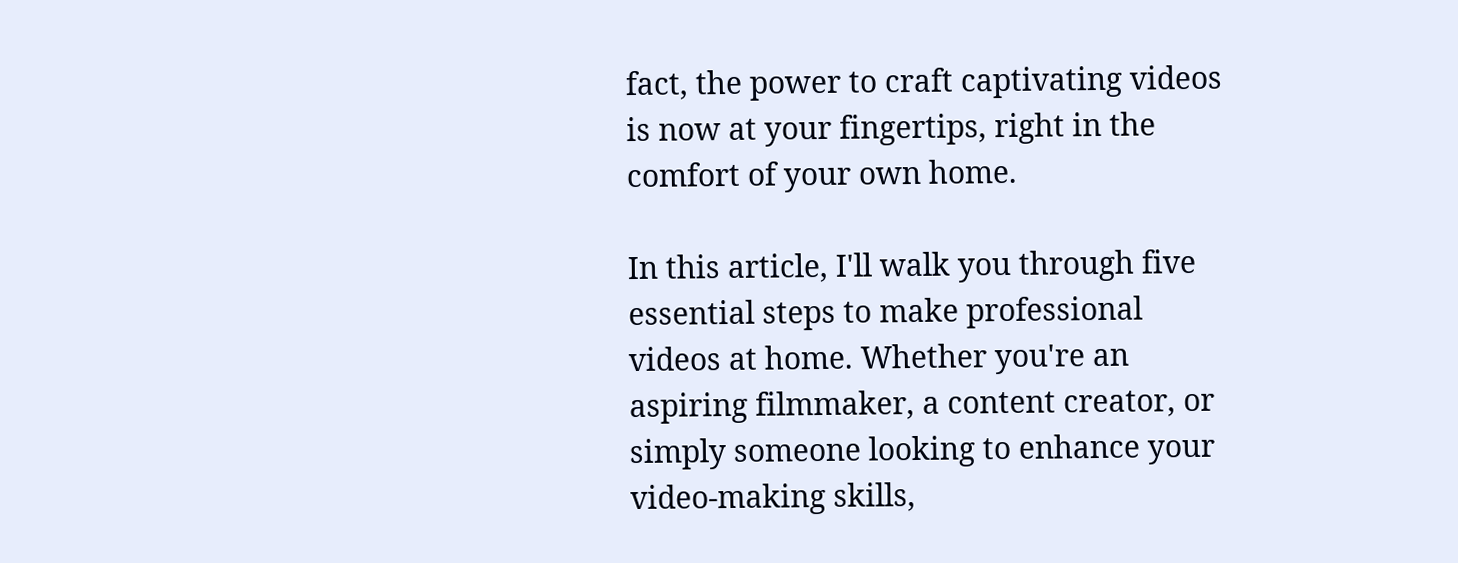fact, the power to craft captivating videos is now at your fingertips, right in the comfort of your own home.

In this article, I'll walk you through five essential steps to make professional videos at home. Whether you're an aspiring filmmaker, a content creator, or simply someone looking to enhance your video-making skills,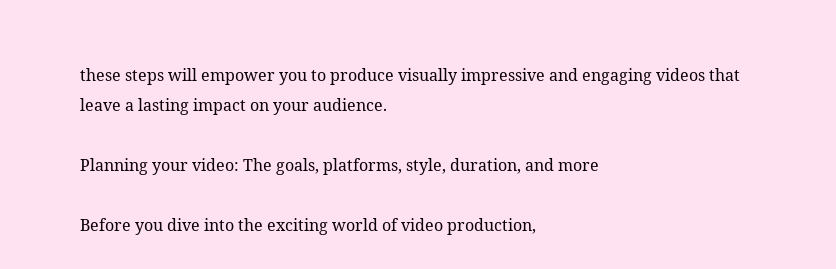these steps will empower you to produce visually impressive and engaging videos that leave a lasting impact on your audience.

Planning your video: The goals, platforms, style, duration, and more

Before you dive into the exciting world of video production,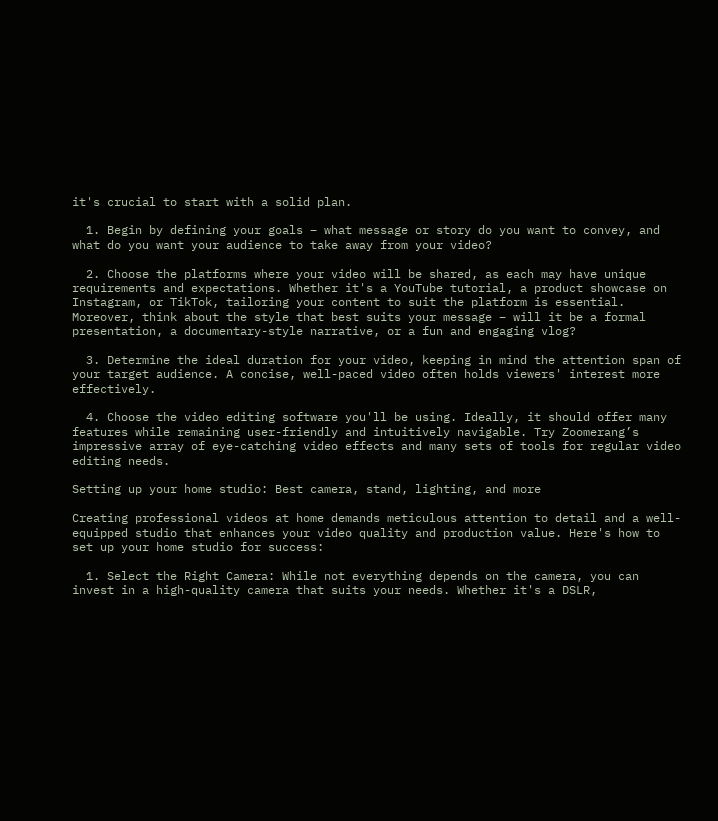it's crucial to start with a solid plan.

  1. Begin by defining your goals – what message or story do you want to convey, and what do you want your audience to take away from your video?

  2. Choose the platforms where your video will be shared, as each may have unique requirements and expectations. Whether it's a YouTube tutorial, a product showcase on Instagram, or TikTok, tailoring your content to suit the platform is essential. Moreover, think about the style that best suits your message – will it be a formal presentation, a documentary-style narrative, or a fun and engaging vlog?

  3. Determine the ideal duration for your video, keeping in mind the attention span of your target audience. A concise, well-paced video often holds viewers' interest more effectively.

  4. Choose the video editing software you'll be using. Ideally, it should offer many features while remaining user-friendly and intuitively navigable. Try Zoomerang’s impressive array of eye-catching video effects and many sets of tools for regular video editing needs.

Setting up your home studio: Best camera, stand, lighting, and more

Creating professional videos at home demands meticulous attention to detail and a well-equipped studio that enhances your video quality and production value. Here's how to set up your home studio for success:

  1. Select the Right Camera: While not everything depends on the camera, you can invest in a high-quality camera that suits your needs. Whether it's a DSLR,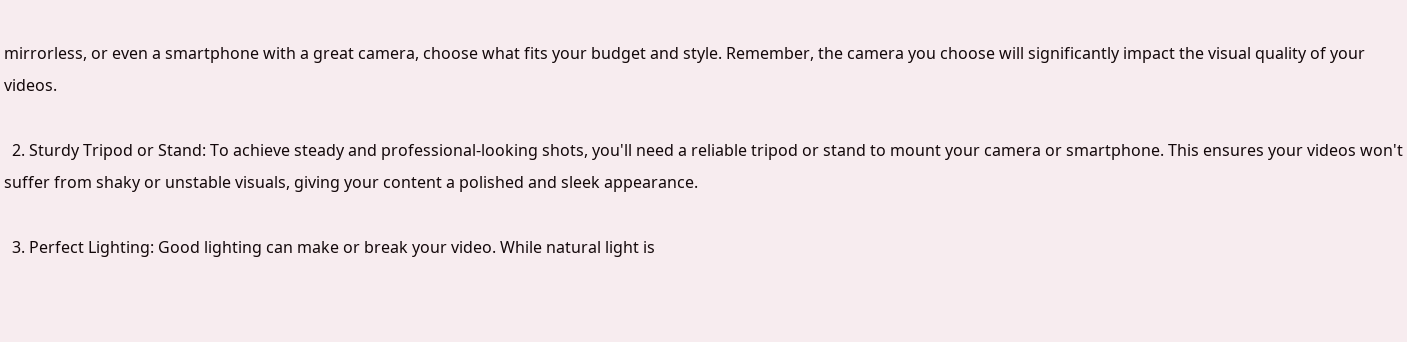mirrorless, or even a smartphone with a great camera, choose what fits your budget and style. Remember, the camera you choose will significantly impact the visual quality of your videos.

  2. Sturdy Tripod or Stand: To achieve steady and professional-looking shots, you'll need a reliable tripod or stand to mount your camera or smartphone. This ensures your videos won't suffer from shaky or unstable visuals, giving your content a polished and sleek appearance.

  3. Perfect Lighting: Good lighting can make or break your video. While natural light is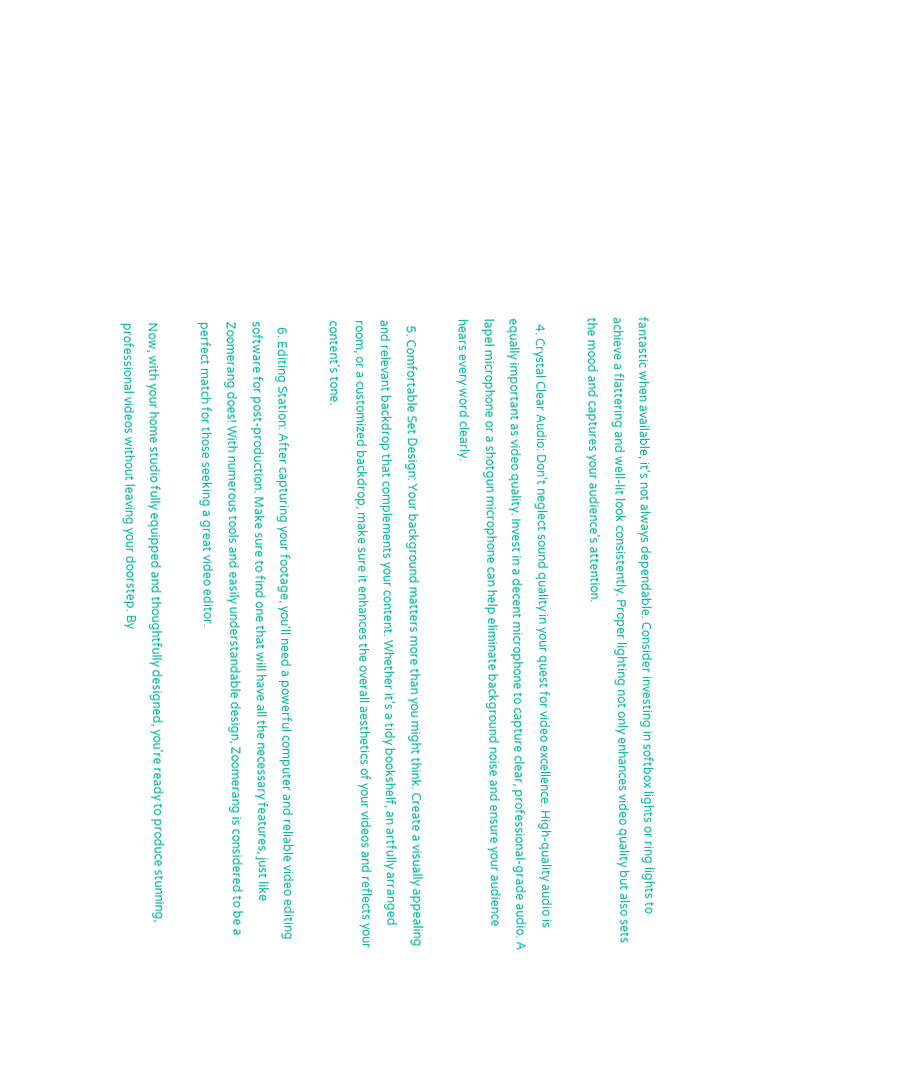fantastic when available, it's not always dependable. Consider investing in softbox lights or ring lights to achieve a flattering and well-lit look consistently. Proper lighting not only enhances video quality but also sets the mood and captures your audience's attention.

  4. Crystal Clear Audio: Don't neglect sound quality in your quest for video excellence. High-quality audio is equally important as video quality. Invest in a decent microphone to capture clear, professional-grade audio. A lapel microphone or a shotgun microphone can help eliminate background noise and ensure your audience hears every word clearly.

  5. Comfortable Set Design: Your background matters more than you might think. Create a visually appealing and relevant backdrop that complements your content. Whether it's a tidy bookshelf, an artfully arranged room, or a customized backdrop, make sure it enhances the overall aesthetics of your videos and reflects your content's tone.

  6. Editing Station: After capturing your footage, you'll need a powerful computer and reliable video editing software for post-production. Make sure to find one that will have all the necessary features, just like Zoomerang does! With numerous tools and easily understandable design, Zoomerang is considered to be a perfect match for those seeking a great video editor.

Now, with your home studio fully equipped and thoughtfully designed, you're ready to produce stunning, professional videos without leaving your doorstep. By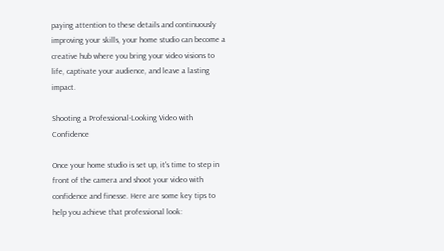paying attention to these details and continuously improving your skills, your home studio can become a creative hub where you bring your video visions to life, captivate your audience, and leave a lasting impact.

Shooting a Professional-Looking Video with Confidence

Once your home studio is set up, it's time to step in front of the camera and shoot your video with confidence and finesse. Here are some key tips to help you achieve that professional look: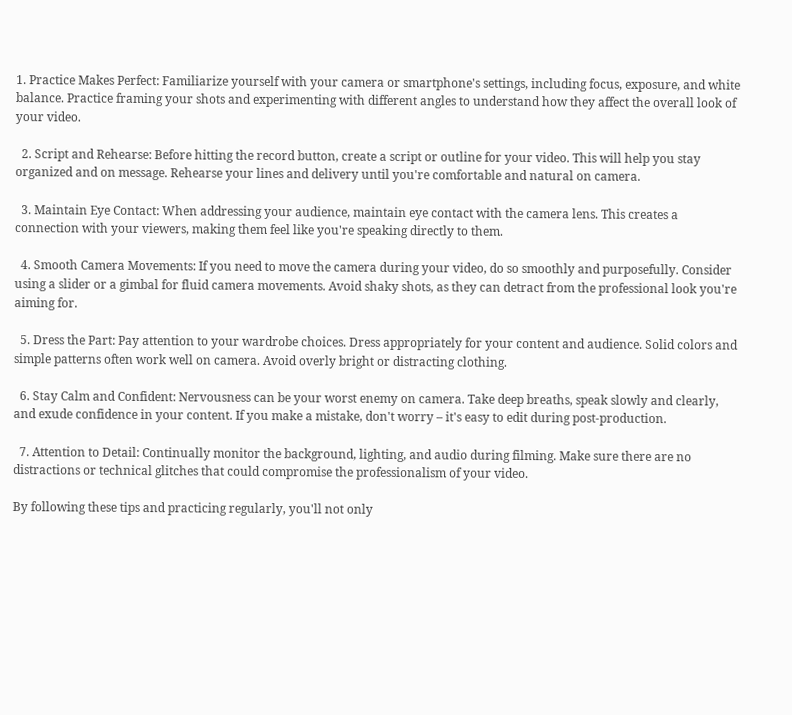1. Practice Makes Perfect: Familiarize yourself with your camera or smartphone's settings, including focus, exposure, and white balance. Practice framing your shots and experimenting with different angles to understand how they affect the overall look of your video.

  2. Script and Rehearse: Before hitting the record button, create a script or outline for your video. This will help you stay organized and on message. Rehearse your lines and delivery until you're comfortable and natural on camera.

  3. Maintain Eye Contact: When addressing your audience, maintain eye contact with the camera lens. This creates a connection with your viewers, making them feel like you're speaking directly to them.

  4. Smooth Camera Movements: If you need to move the camera during your video, do so smoothly and purposefully. Consider using a slider or a gimbal for fluid camera movements. Avoid shaky shots, as they can detract from the professional look you're aiming for.

  5. Dress the Part: Pay attention to your wardrobe choices. Dress appropriately for your content and audience. Solid colors and simple patterns often work well on camera. Avoid overly bright or distracting clothing.

  6. Stay Calm and Confident: Nervousness can be your worst enemy on camera. Take deep breaths, speak slowly and clearly, and exude confidence in your content. If you make a mistake, don't worry – it's easy to edit during post-production.

  7. Attention to Detail: Continually monitor the background, lighting, and audio during filming. Make sure there are no distractions or technical glitches that could compromise the professionalism of your video.

By following these tips and practicing regularly, you'll not only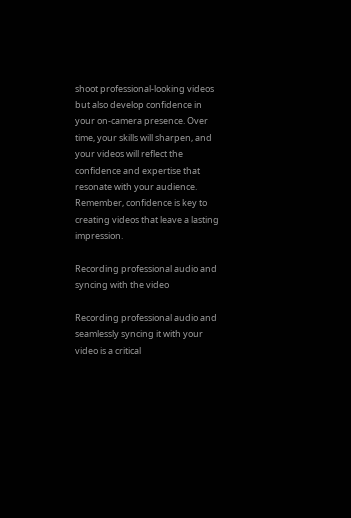shoot professional-looking videos but also develop confidence in your on-camera presence. Over time, your skills will sharpen, and your videos will reflect the confidence and expertise that resonate with your audience. Remember, confidence is key to creating videos that leave a lasting impression.

Recording professional audio and syncing with the video

Recording professional audio and seamlessly syncing it with your video is a critical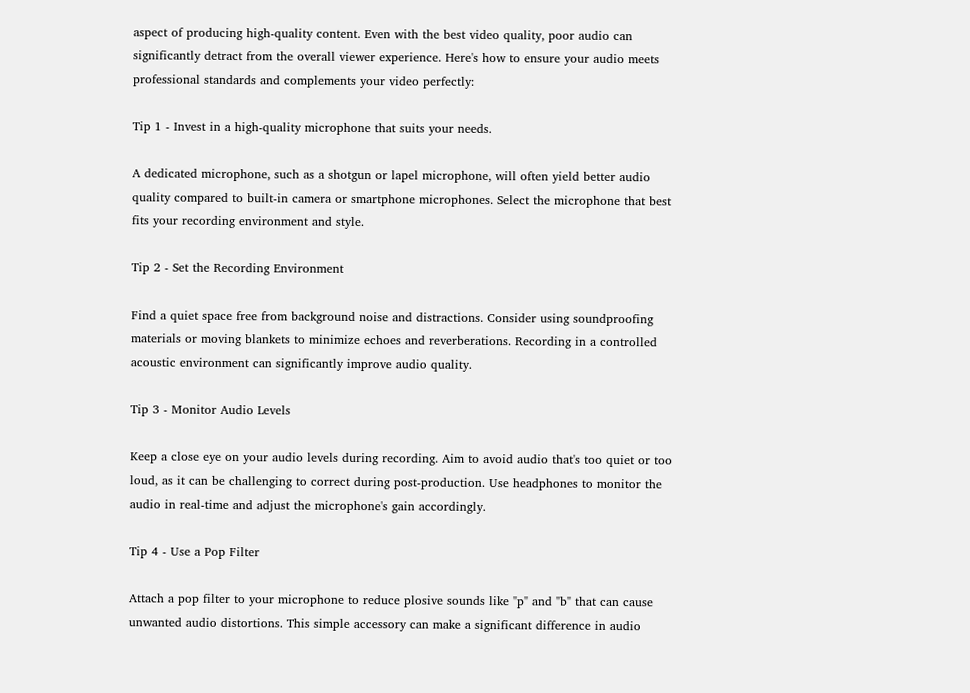aspect of producing high-quality content. Even with the best video quality, poor audio can significantly detract from the overall viewer experience. Here's how to ensure your audio meets professional standards and complements your video perfectly:

Tip 1 - Invest in a high-quality microphone that suits your needs.

A dedicated microphone, such as a shotgun or lapel microphone, will often yield better audio quality compared to built-in camera or smartphone microphones. Select the microphone that best fits your recording environment and style.

Tip 2 - Set the Recording Environment

Find a quiet space free from background noise and distractions. Consider using soundproofing materials or moving blankets to minimize echoes and reverberations. Recording in a controlled acoustic environment can significantly improve audio quality.

Tip 3 - Monitor Audio Levels

Keep a close eye on your audio levels during recording. Aim to avoid audio that's too quiet or too loud, as it can be challenging to correct during post-production. Use headphones to monitor the audio in real-time and adjust the microphone's gain accordingly.

Tip 4 - Use a Pop Filter

Attach a pop filter to your microphone to reduce plosive sounds like "p" and "b" that can cause unwanted audio distortions. This simple accessory can make a significant difference in audio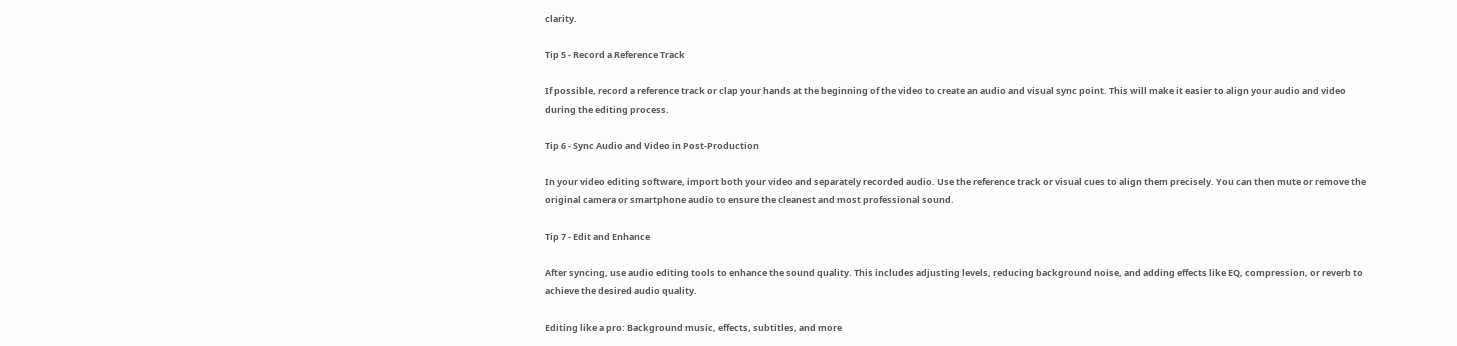clarity.

Tip 5 - Record a Reference Track

If possible, record a reference track or clap your hands at the beginning of the video to create an audio and visual sync point. This will make it easier to align your audio and video during the editing process.

Tip 6 - Sync Audio and Video in Post-Production

In your video editing software, import both your video and separately recorded audio. Use the reference track or visual cues to align them precisely. You can then mute or remove the original camera or smartphone audio to ensure the cleanest and most professional sound.

Tip 7 - Edit and Enhance

After syncing, use audio editing tools to enhance the sound quality. This includes adjusting levels, reducing background noise, and adding effects like EQ, compression, or reverb to achieve the desired audio quality.

Editing like a pro: Background music, effects, subtitles, and more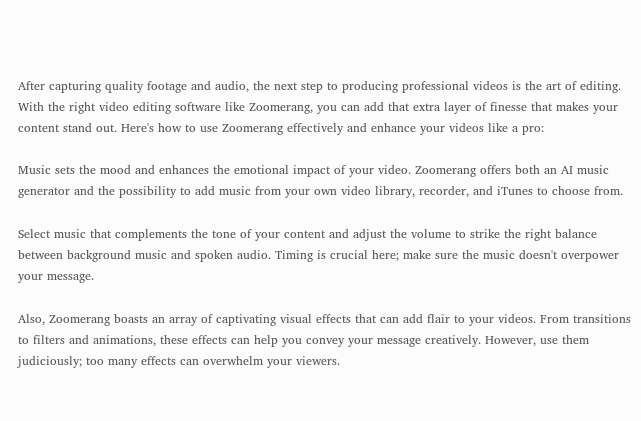After capturing quality footage and audio, the next step to producing professional videos is the art of editing. With the right video editing software like Zoomerang, you can add that extra layer of finesse that makes your content stand out. Here's how to use Zoomerang effectively and enhance your videos like a pro:

Music sets the mood and enhances the emotional impact of your video. Zoomerang offers both an AI music generator and the possibility to add music from your own video library, recorder, and iTunes to choose from.

Select music that complements the tone of your content and adjust the volume to strike the right balance between background music and spoken audio. Timing is crucial here; make sure the music doesn't overpower your message.

Also, Zoomerang boasts an array of captivating visual effects that can add flair to your videos. From transitions to filters and animations, these effects can help you convey your message creatively. However, use them judiciously; too many effects can overwhelm your viewers.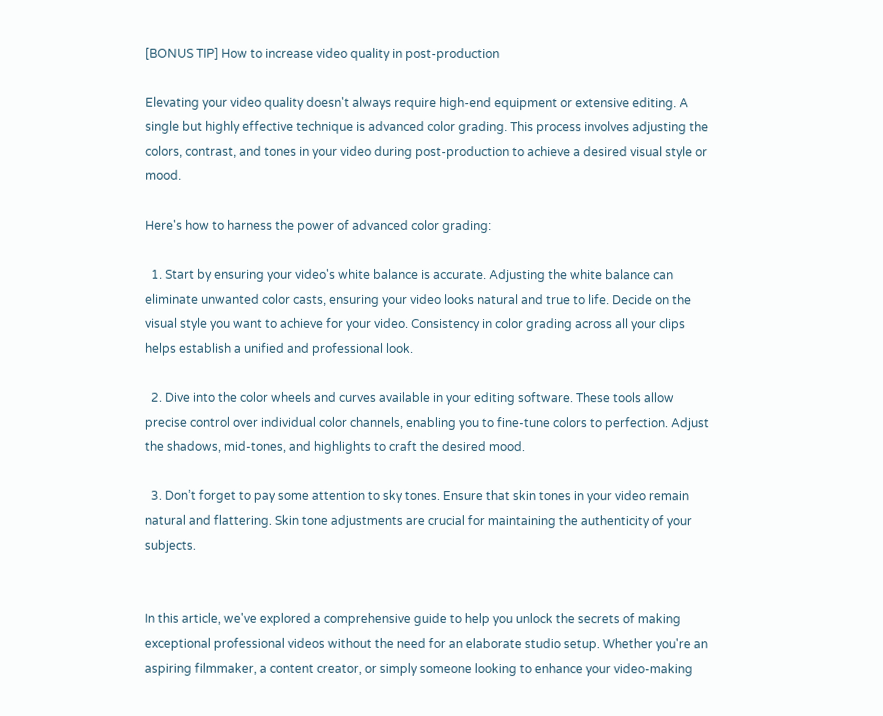[BONUS TIP] How to increase video quality in post-production

Elevating your video quality doesn't always require high-end equipment or extensive editing. A single but highly effective technique is advanced color grading. This process involves adjusting the colors, contrast, and tones in your video during post-production to achieve a desired visual style or mood.

Here's how to harness the power of advanced color grading:

  1. Start by ensuring your video's white balance is accurate. Adjusting the white balance can eliminate unwanted color casts, ensuring your video looks natural and true to life. Decide on the visual style you want to achieve for your video. Consistency in color grading across all your clips helps establish a unified and professional look.

  2. Dive into the color wheels and curves available in your editing software. These tools allow precise control over individual color channels, enabling you to fine-tune colors to perfection. Adjust the shadows, mid-tones, and highlights to craft the desired mood.

  3. Don’t forget to pay some attention to sky tones. Ensure that skin tones in your video remain natural and flattering. Skin tone adjustments are crucial for maintaining the authenticity of your subjects.


In this article, we've explored a comprehensive guide to help you unlock the secrets of making exceptional professional videos without the need for an elaborate studio setup. Whether you're an aspiring filmmaker, a content creator, or simply someone looking to enhance your video-making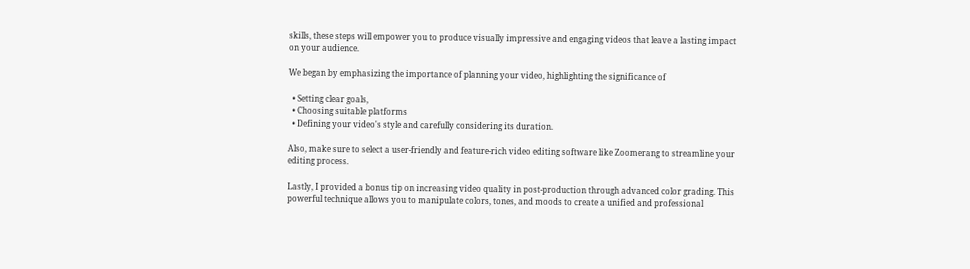skills, these steps will empower you to produce visually impressive and engaging videos that leave a lasting impact on your audience.

We began by emphasizing the importance of planning your video, highlighting the significance of

  • Setting clear goals,
  • Choosing suitable platforms
  • Defining your video's style and carefully considering its duration.

Also, make sure to select a user-friendly and feature-rich video editing software like Zoomerang to streamline your editing process.

Lastly, I provided a bonus tip on increasing video quality in post-production through advanced color grading. This powerful technique allows you to manipulate colors, tones, and moods to create a unified and professional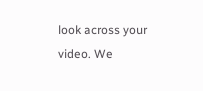look across your video. We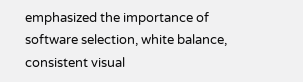emphasized the importance of software selection, white balance, consistent visual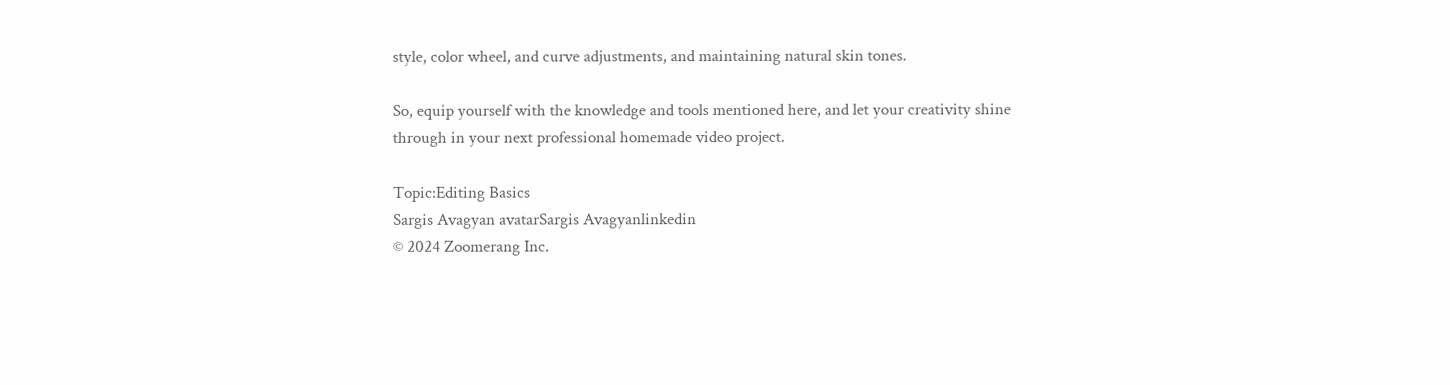style, color wheel, and curve adjustments, and maintaining natural skin tones.

So, equip yourself with the knowledge and tools mentioned here, and let your creativity shine through in your next professional homemade video project.

Topic:Editing Basics
Sargis Avagyan avatarSargis Avagyanlinkedin
© 2024 Zoomerang Inc.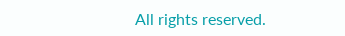All rights reserved.